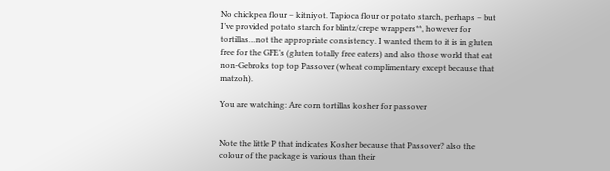No chickpea flour – kitniyot. Tapioca flour or potato starch, perhaps – but I’ve provided potato starch for blintz/crepe wrappers**, however for tortillas…not the appropriate consistency. I wanted them to it is in gluten free for the GFE’s (gluten totally free eaters) and also those world that eat non-Gebroks top top Passover (wheat complimentary except because that matzoh).

You are watching: Are corn tortillas kosher for passover


Note the little P that indicates Kosher because that Passover? also the colour of the package is various than their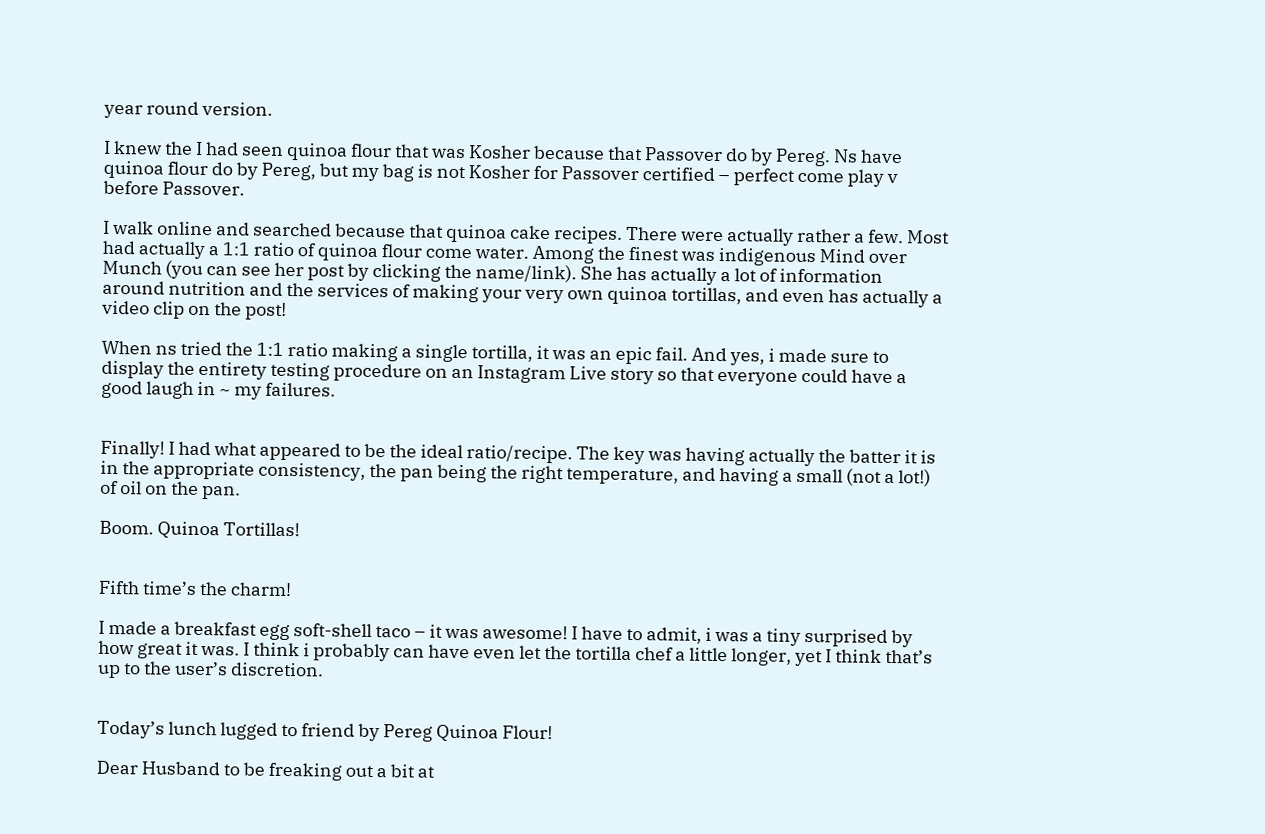year round version.

I knew the I had seen quinoa flour that was Kosher because that Passover do by Pereg. Ns have quinoa flour do by Pereg, but my bag is not Kosher for Passover certified – perfect come play v before Passover.

I walk online and searched because that quinoa cake recipes. There were actually rather a few. Most had actually a 1:1 ratio of quinoa flour come water. Among the finest was indigenous Mind over Munch (you can see her post by clicking the name/link). She has actually a lot of information around nutrition and the services of making your very own quinoa tortillas, and even has actually a video clip on the post!

When ns tried the 1:1 ratio making a single tortilla, it was an epic fail. And yes, i made sure to display the entirety testing procedure on an Instagram Live story so that everyone could have a good laugh in ~ my failures.


Finally! I had what appeared to be the ideal ratio/recipe. The key was having actually the batter it is in the appropriate consistency, the pan being the right temperature, and having a small (not a lot!) of oil on the pan.

Boom. Quinoa Tortillas!


Fifth time’s the charm!

I made a breakfast egg soft-shell taco – it was awesome! I have to admit, i was a tiny surprised by how great it was. I think i probably can have even let the tortilla chef a little longer, yet I think that’s up to the user’s discretion.


Today’s lunch lugged to friend by Pereg Quinoa Flour!

Dear Husband to be freaking out a bit at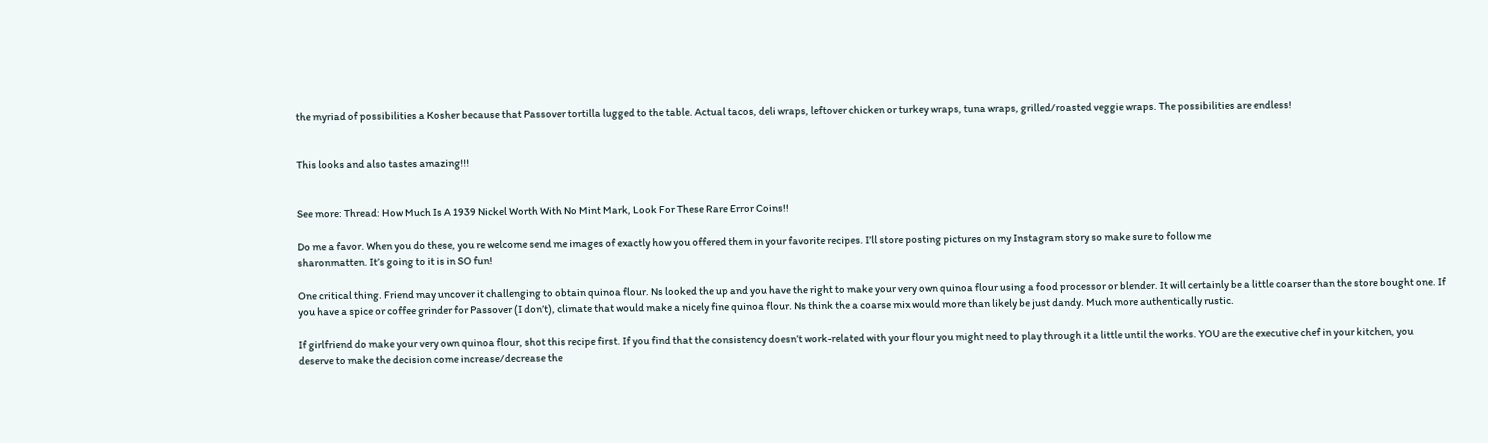the myriad of possibilities a Kosher because that Passover tortilla lugged to the table. Actual tacos, deli wraps, leftover chicken or turkey wraps, tuna wraps, grilled/roasted veggie wraps. The possibilities are endless!


This looks and also tastes amazing!!!


See more: Thread: How Much Is A 1939 Nickel Worth With No Mint Mark, Look For These Rare Error Coins!!

Do me a favor. When you do these, you re welcome send me images of exactly how you offered them in your favorite recipes. I’ll store posting pictures on my Instagram story so make sure to follow me
sharonmatten. It’s going to it is in SO fun!

One critical thing. Friend may uncover it challenging to obtain quinoa flour. Ns looked the up and you have the right to make your very own quinoa flour using a food processor or blender. It will certainly be a little coarser than the store bought one. If you have a spice or coffee grinder for Passover (I don’t), climate that would make a nicely fine quinoa flour. Ns think the a coarse mix would more than likely be just dandy. Much more authentically rustic.

If girlfriend do make your very own quinoa flour, shot this recipe first. If you find that the consistency doesn’t work-related with your flour you might need to play through it a little until the works. YOU are the executive chef in your kitchen, you deserve to make the decision come increase/decrease the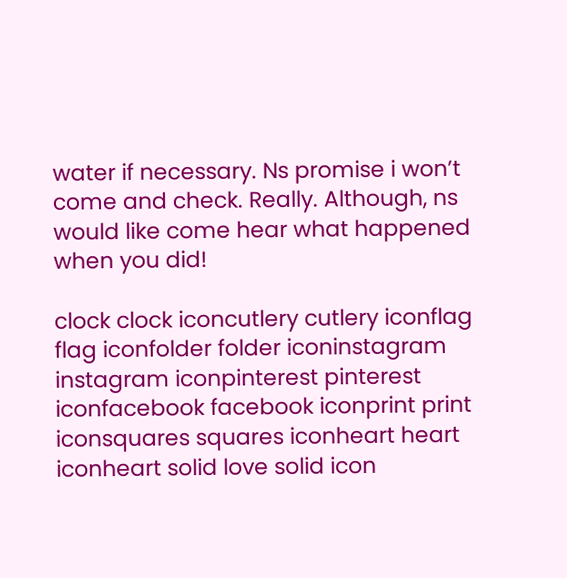water if necessary. Ns promise i won’t come and check. Really. Although, ns would like come hear what happened when you did!

clock clock iconcutlery cutlery iconflag flag iconfolder folder iconinstagram instagram iconpinterest pinterest iconfacebook facebook iconprint print iconsquares squares iconheart heart iconheart solid love solid icon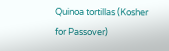Quinoa tortillas (Kosher for Passover)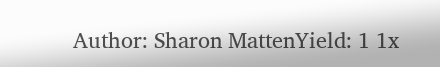Author: Sharon MattenYield: 1 1x